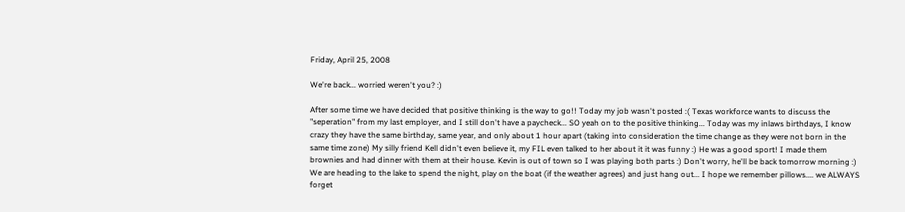Friday, April 25, 2008

We're back... worried weren't you? :)

After some time we have decided that positive thinking is the way to go!! Today my job wasn't posted :( Texas workforce wants to discuss the "seperation" from my last employer, and I still don't have a paycheck... SO yeah on to the positive thinking... Today was my inlaws birthdays, I know crazy they have the same birthday, same year, and only about 1 hour apart (taking into consideration the time change as they were not born in the same time zone) My silly friend Kell didn't even believe it, my FIL even talked to her about it it was funny :) He was a good sport! I made them brownies and had dinner with them at their house. Kevin is out of town so I was playing both parts :) Don't worry, he'll be back tomorrow morning :) We are heading to the lake to spend the night, play on the boat (if the weather agrees) and just hang out... I hope we remember pillows.... we ALWAYS forget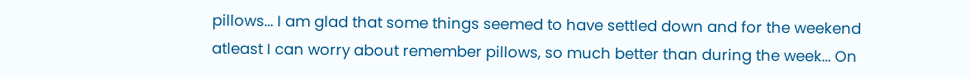pillows... I am glad that some things seemed to have settled down and for the weekend atleast I can worry about remember pillows, so much better than during the week... On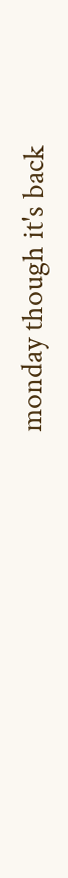monday though it's back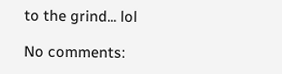to the grind... lol

No comments: